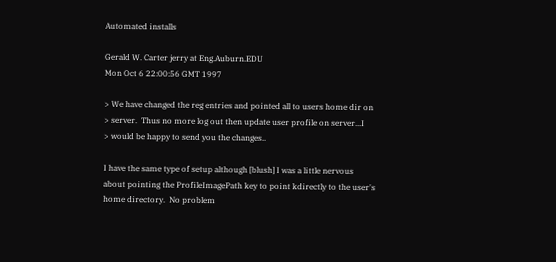Automated installs

Gerald W. Carter jerry at Eng.Auburn.EDU
Mon Oct 6 22:00:56 GMT 1997

> We have changed the reg entries and pointed all to users home dir on
> server.  Thus no more log out then update user profile on server...I
> would be happy to send you the changes..

I have the same type of setup although [blush] I was a little nervous
about pointing the ProfileImagePath key to point kdirectly to the user's
home directory.  No problem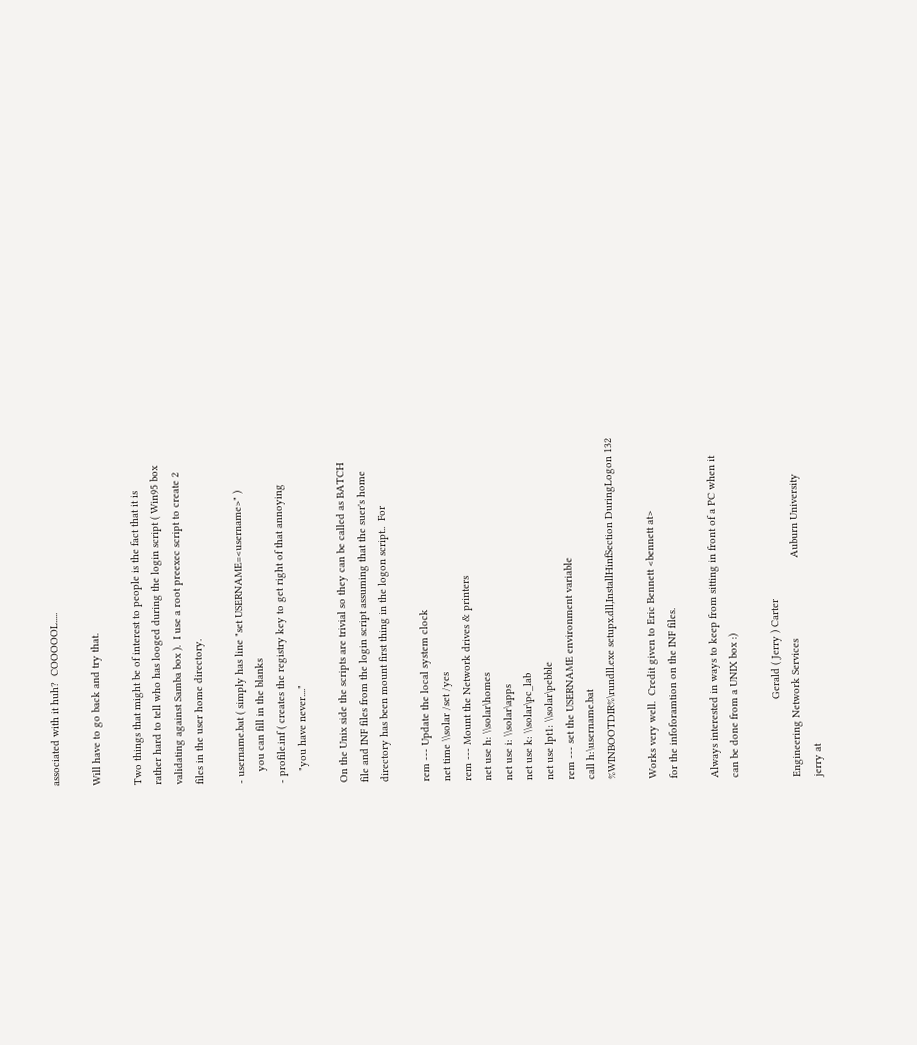associated with it huh?  COOOOOL.....

Will have to go back and try that.

Two things that might be of interest to people is the fact that it is
rather hard to tell who has looged during the login script ( Win95 box
validating against Samba box ).  I use a root preexec script to create 2
files in the user home directory.

- username.bat ( simply has line "set USERNAME=<username>" )
    you can fill in the blanks
- profile.inf ( creates the registry key to get right of that annoying
    "you have never...."

On the Unix side the scripts are trivial so they can be called as BATCH
file and INF files from the login script assuming that the suer's home
directory has been mount first thing in the logon script..  For

rem --- Update the local system clock
net time \\solar /set /yes
rem --- Mount the Network drives & printers
net use h: \\solar\homes
net use i: \\solar\apps
net use k: \\solar\pc_lab
net use lpt1: \\solar\pebble
rem --- set the USERNAME environment variable
call h:\username.bat
%WINBOOTDIR%\rundll.exe setupx.dll,InstallHinfSection DuringLogon 132

Works very well.  Credit given to Eric Bennett <bennett at>
for the infoforamtion on the INF files.

Always interested in ways to keep from sitting in front of a PC when it
can be done from a UNIX box :)

                          Gerald ( Jerry ) Carter
Engineering Network Services                           Auburn University
jerry at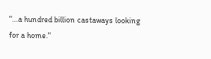"...a hundred billion castaways looking for a home."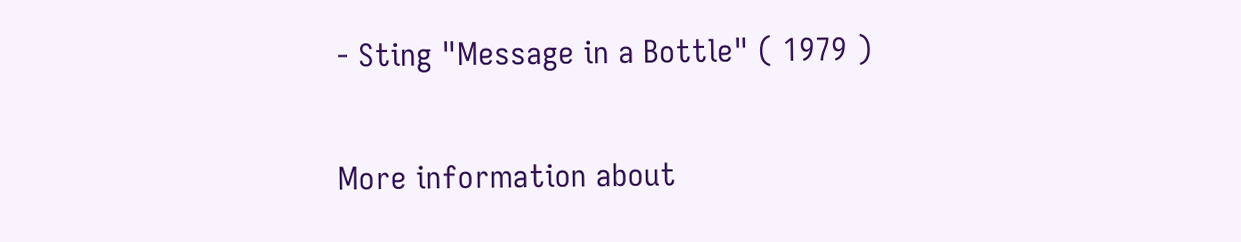- Sting "Message in a Bottle" ( 1979 )

More information about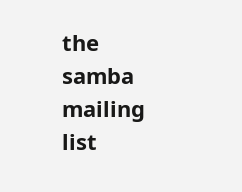the samba mailing list